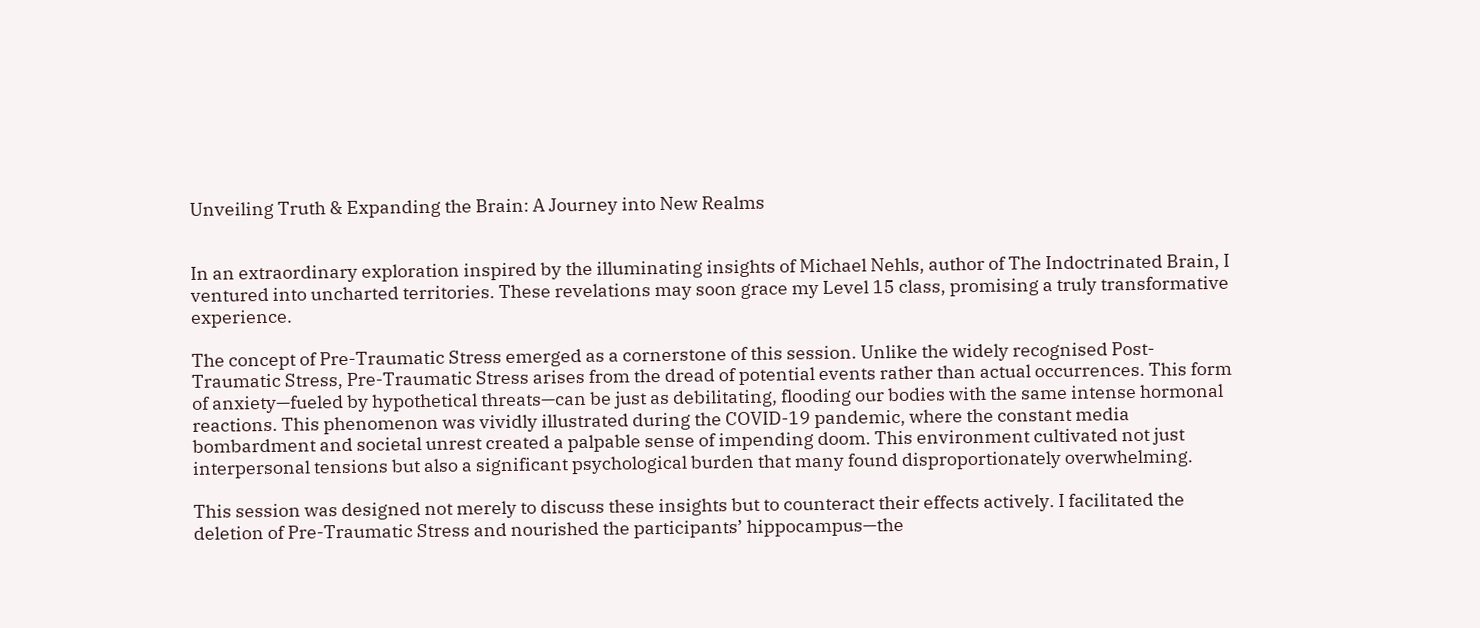Unveiling Truth & Expanding the Brain: A Journey into New Realms


In an extraordinary exploration inspired by the illuminating insights of Michael Nehls, author of The Indoctrinated Brain, I ventured into uncharted territories. These revelations may soon grace my Level 15 class, promising a truly transformative experience.

The concept of Pre-Traumatic Stress emerged as a cornerstone of this session. Unlike the widely recognised Post-Traumatic Stress, Pre-Traumatic Stress arises from the dread of potential events rather than actual occurrences. This form of anxiety—fueled by hypothetical threats—can be just as debilitating, flooding our bodies with the same intense hormonal reactions. This phenomenon was vividly illustrated during the COVID-19 pandemic, where the constant media bombardment and societal unrest created a palpable sense of impending doom. This environment cultivated not just interpersonal tensions but also a significant psychological burden that many found disproportionately overwhelming.

This session was designed not merely to discuss these insights but to counteract their effects actively. I facilitated the deletion of Pre-Traumatic Stress and nourished the participants’ hippocampus—the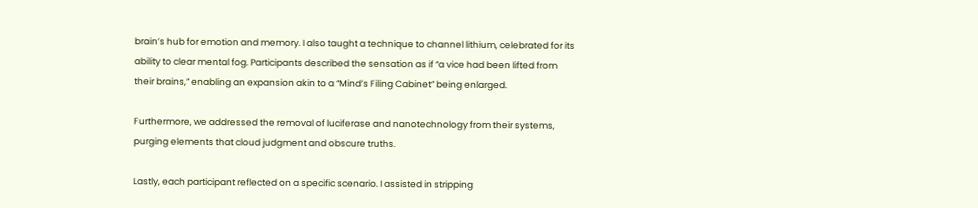brain’s hub for emotion and memory. I also taught a technique to channel lithium, celebrated for its ability to clear mental fog. Participants described the sensation as if “a vice had been lifted from their brains,” enabling an expansion akin to a “Mind’s Filing Cabinet” being enlarged.

Furthermore, we addressed the removal of luciferase and nanotechnology from their systems, purging elements that cloud judgment and obscure truths.

Lastly, each participant reflected on a specific scenario. I assisted in stripping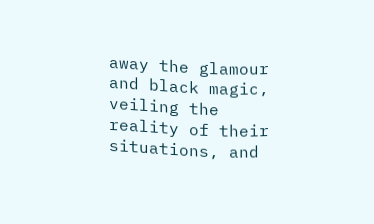away the glamour and black magic, veiling the reality of their situations, and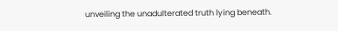unveiling the unadulterated truth lying beneath.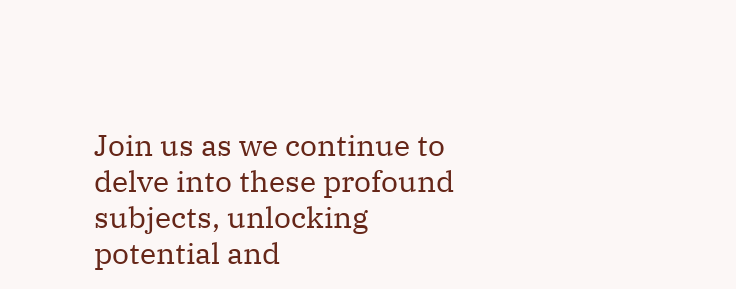Join us as we continue to delve into these profound subjects, unlocking potential and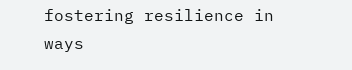fostering resilience in ways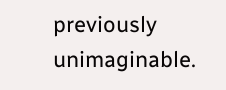previously unimaginable.